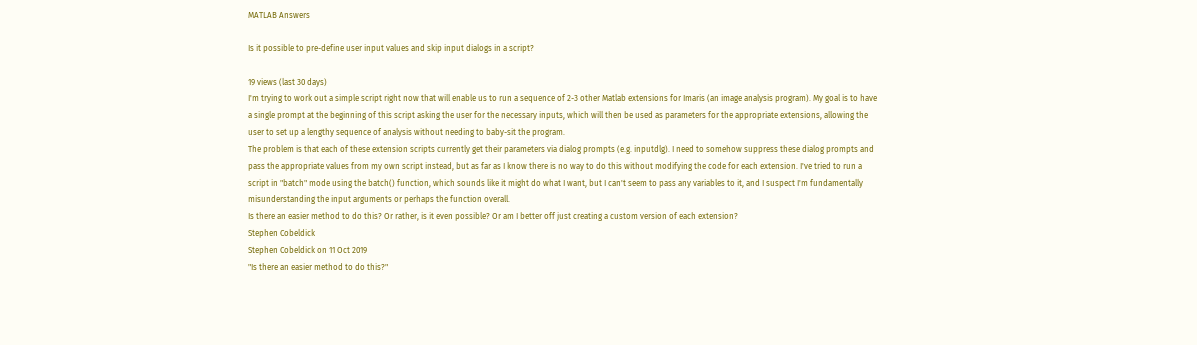MATLAB Answers

Is it possible to pre-define user input values and skip input dialogs in a script?

19 views (last 30 days)
I'm trying to work out a simple script right now that will enable us to run a sequence of 2-3 other Matlab extensions for Imaris (an image analysis program). My goal is to have a single prompt at the beginning of this script asking the user for the necessary inputs, which will then be used as parameters for the appropriate extensions, allowing the user to set up a lengthy sequence of analysis without needing to baby-sit the program.
The problem is that each of these extension scripts currently get their parameters via dialog prompts (e.g. inputdlg). I need to somehow suppress these dialog prompts and pass the appropriate values from my own script instead, but as far as I know there is no way to do this without modifying the code for each extension. I've tried to run a script in "batch" mode using the batch() function, which sounds like it might do what I want, but I can't seem to pass any variables to it, and I suspect I'm fundamentally misunderstanding the input arguments or perhaps the function overall.
Is there an easier method to do this? Or rather, is it even possible? Or am I better off just creating a custom version of each extension?
Stephen Cobeldick
Stephen Cobeldick on 11 Oct 2019
"Is there an easier method to do this?"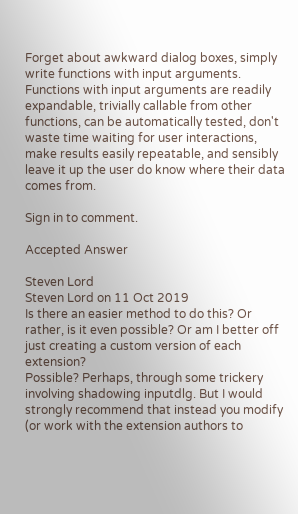Forget about awkward dialog boxes, simply write functions with input arguments.
Functions with input arguments are readily expandable, trivially callable from other functions, can be automatically tested, don't waste time waiting for user interactions, make results easily repeatable, and sensibly leave it up the user do know where their data comes from.

Sign in to comment.

Accepted Answer

Steven Lord
Steven Lord on 11 Oct 2019
Is there an easier method to do this? Or rather, is it even possible? Or am I better off just creating a custom version of each extension?
Possible? Perhaps, through some trickery involving shadowing inputdlg. But I would strongly recommend that instead you modify (or work with the extension authors to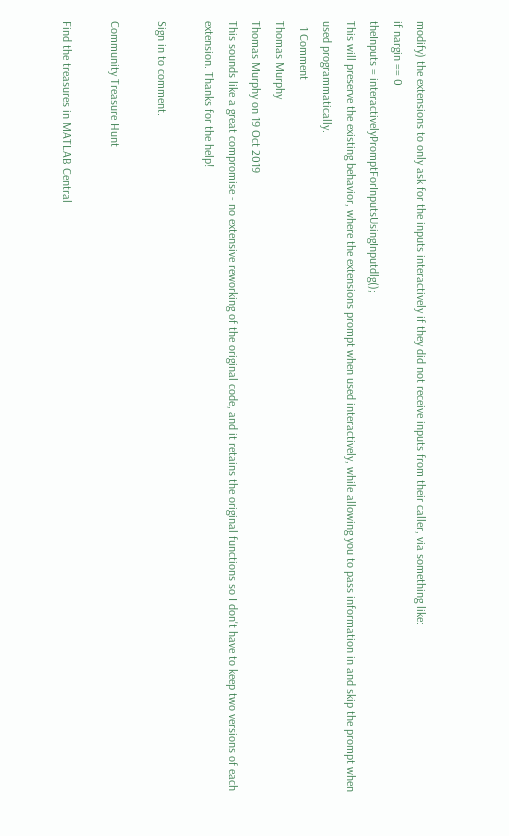modify) the extensions to only ask for the inputs interactively if they did not receive inputs from their caller, via something like:
if nargin == 0
theInputs = interactivelyPromptForInputsUsingInputdlg();
This will preserve the existing behavior, where the extensions prompt when used interactively, while allowing you to pass information in and skip the prompt when used programmatically.
  1 Comment
Thomas Murphy
Thomas Murphy on 19 Oct 2019
This sounds like a great compromise - no extensive reworking of the original code, and it retains the original functions so I don't have to keep two versions of each extension. Thanks for the help!

Sign in to comment.

Community Treasure Hunt

Find the treasures in MATLAB Central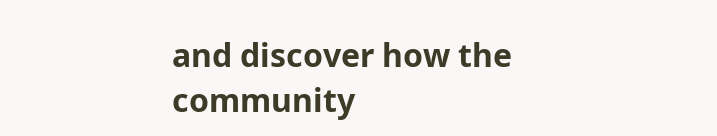and discover how the community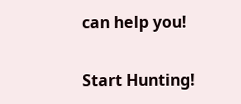can help you!

Start Hunting!